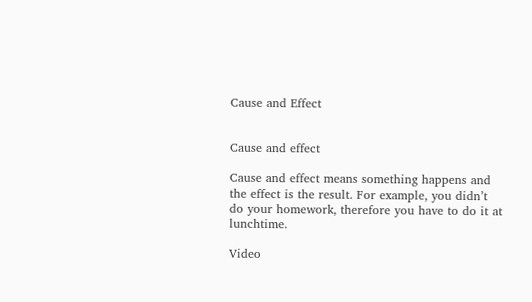Cause and Effect


Cause and effect

Cause and effect means something happens and the effect is the result. For example, you didn’t do your homework, therefore you have to do it at lunchtime.

Video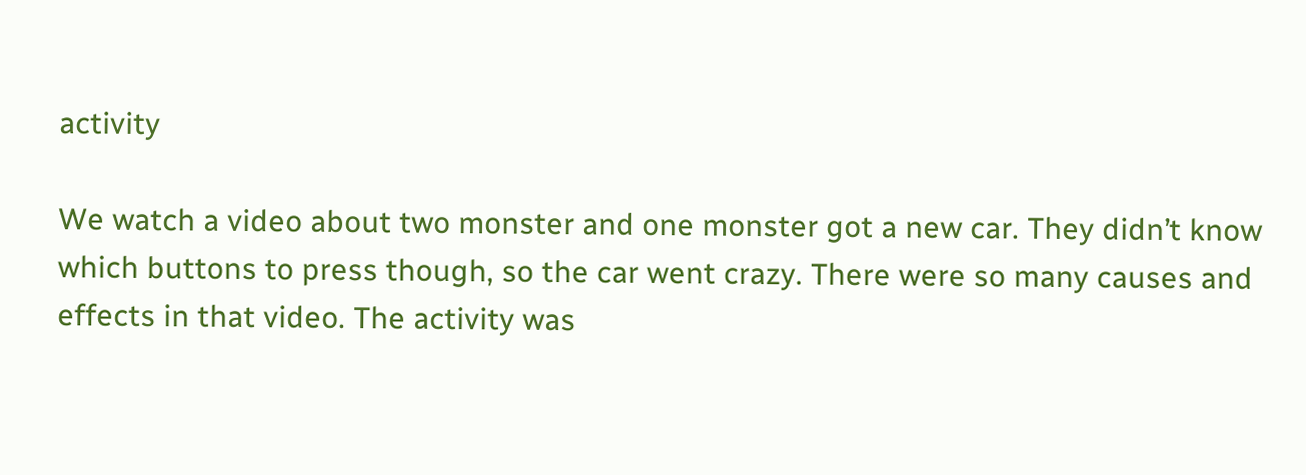activity

We watch a video about two monster and one monster got a new car. They didn’t know which buttons to press though, so the car went crazy. There were so many causes and effects in that video. The activity was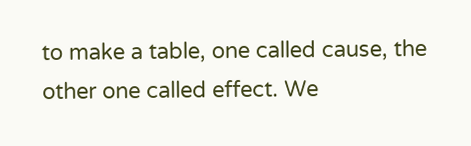to make a table, one called cause, the other one called effect. We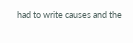had to write causes and the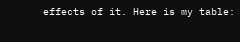effects of it. Here is my table: